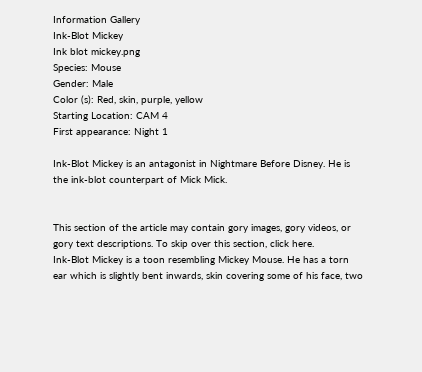Information Gallery
Ink-Blot Mickey
Ink blot mickey.png
Species: Mouse
Gender: Male
Color (s): Red, skin, purple, yellow
Starting Location: CAM 4
First appearance: Night 1

Ink-Blot Mickey is an antagonist in Nightmare Before Disney. He is the ink-blot counterpart of Mick Mick.


This section of the article may contain gory images, gory videos, or gory text descriptions. To skip over this section, click here.
Ink-Blot Mickey is a toon resembling Mickey Mouse. He has a torn ear which is slightly bent inwards, skin covering some of his face, two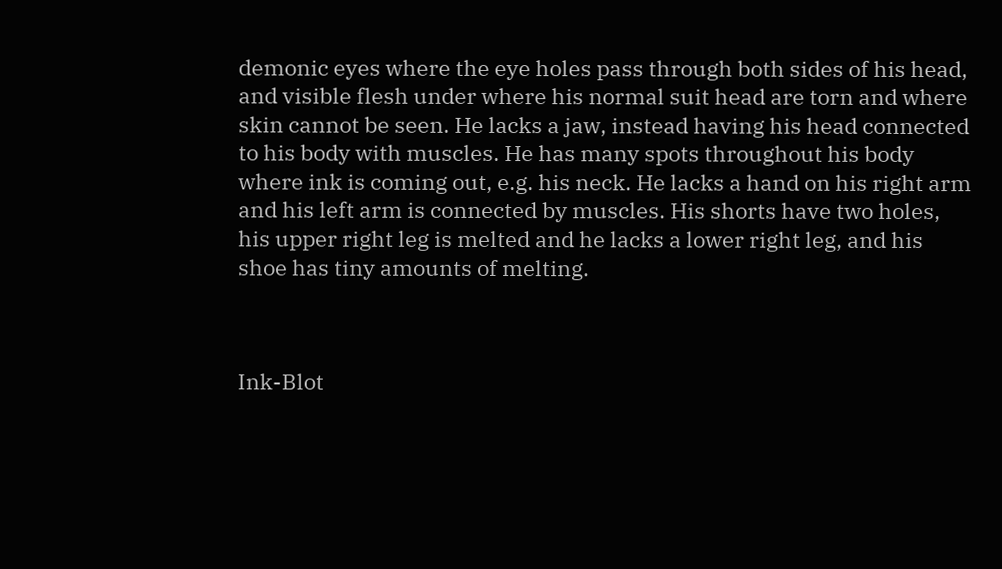demonic eyes where the eye holes pass through both sides of his head, and visible flesh under where his normal suit head are torn and where skin cannot be seen. He lacks a jaw, instead having his head connected to his body with muscles. He has many spots throughout his body where ink is coming out, e.g. his neck. He lacks a hand on his right arm and his left arm is connected by muscles. His shorts have two holes, his upper right leg is melted and he lacks a lower right leg, and his shoe has tiny amounts of melting.



Ink-Blot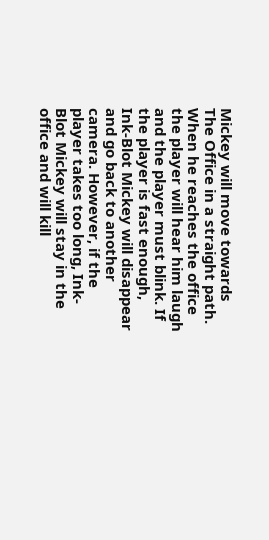Mickey will move towards The Office in a straight path. When he reaches the office the player will hear him laugh and the player must blink. If the player is fast enough, Ink-Blot Mickey will disappear and go back to another camera. However, if the player takes too long, Ink-Blot Mickey will stay in the office and will kill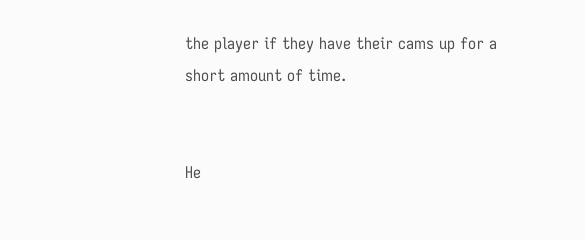the player if they have their cams up for a short amount of time.


He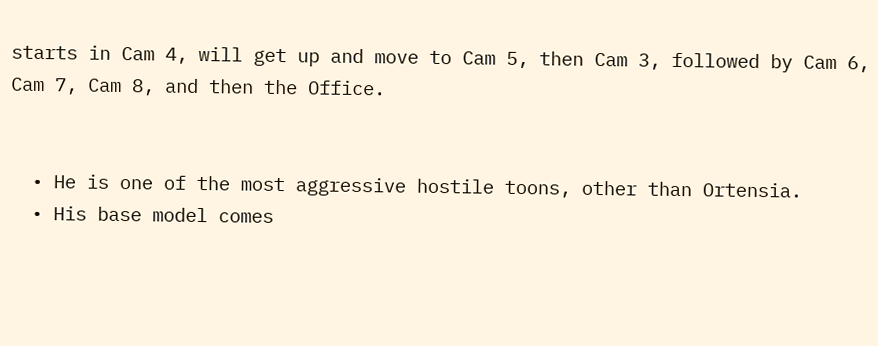starts in Cam 4, will get up and move to Cam 5, then Cam 3, followed by Cam 6, Cam 7, Cam 8, and then the Office.


  • He is one of the most aggressive hostile toons, other than Ortensia.
  • His base model comes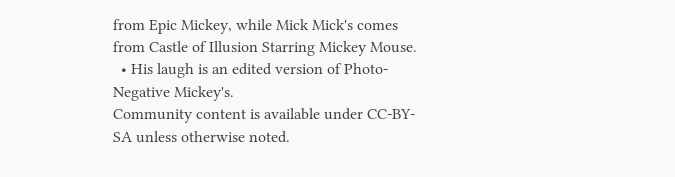from Epic Mickey, while Mick Mick's comes from Castle of Illusion Starring Mickey Mouse.
  • His laugh is an edited version of Photo-Negative Mickey's.
Community content is available under CC-BY-SA unless otherwise noted.